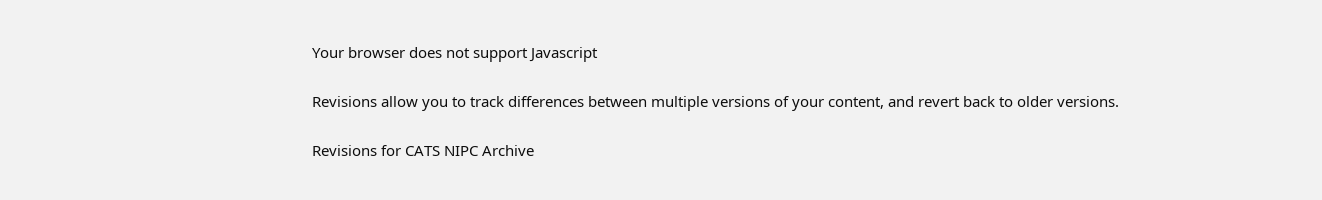Your browser does not support Javascript

Revisions allow you to track differences between multiple versions of your content, and revert back to older versions.

Revisions for CATS NIPC Archive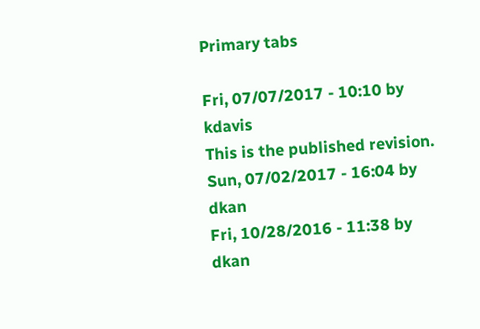Primary tabs

Fri, 07/07/2017 - 10:10 by kdavis
This is the published revision.
Sun, 07/02/2017 - 16:04 by dkan
Fri, 10/28/2016 - 11:38 by dkan